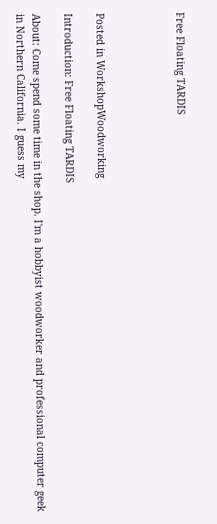Free Floating TARDIS




Posted in WorkshopWoodworking

Introduction: Free Floating TARDIS

About: Come spend some time in the shop. I'm a hobbyist woodworker and professional computer geek in Northern California. I guess my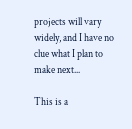projects will vary widely, and I have no clue what I plan to make next...

This is a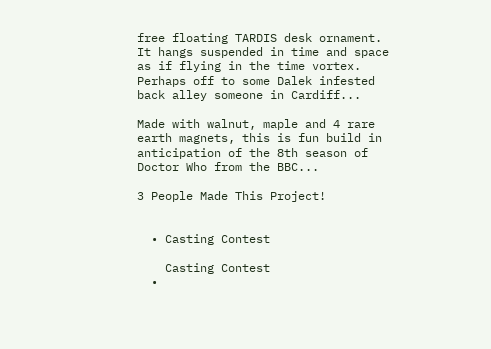free floating TARDIS desk ornament. It hangs suspended in time and space as if flying in the time vortex. Perhaps off to some Dalek infested back alley someone in Cardiff...

Made with walnut, maple and 4 rare earth magnets, this is fun build in anticipation of the 8th season of Doctor Who from the BBC...

3 People Made This Project!


  • Casting Contest

    Casting Contest
  •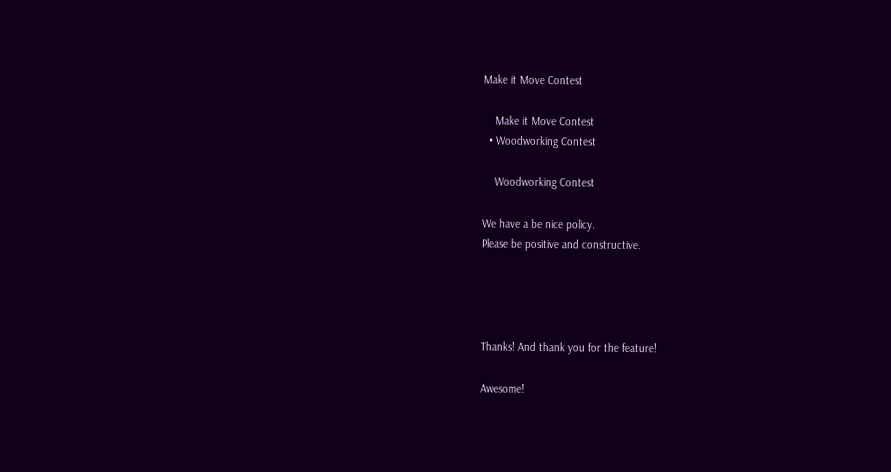Make it Move Contest

    Make it Move Contest
  • Woodworking Contest

    Woodworking Contest

We have a be nice policy.
Please be positive and constructive.




Thanks! And thank you for the feature!

Awesome!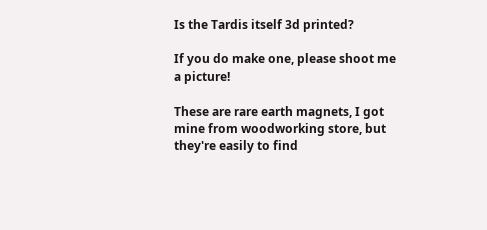Is the Tardis itself 3d printed?

If you do make one, please shoot me a picture!

These are rare earth magnets, I got mine from woodworking store, but they're easily to find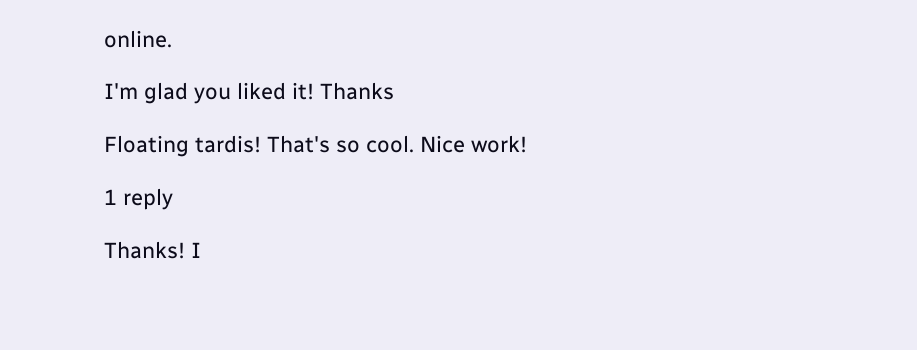online.

I'm glad you liked it! Thanks

Floating tardis! That's so cool. Nice work!

1 reply

Thanks! I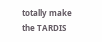totally make the TARDIS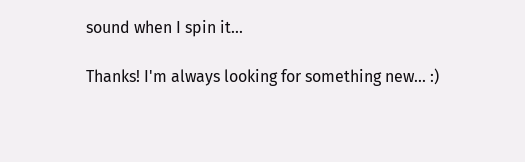sound when I spin it...

Thanks! I'm always looking for something new... :)